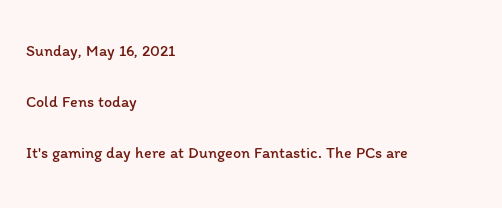Sunday, May 16, 2021

Cold Fens today

It's gaming day here at Dungeon Fantastic. The PCs are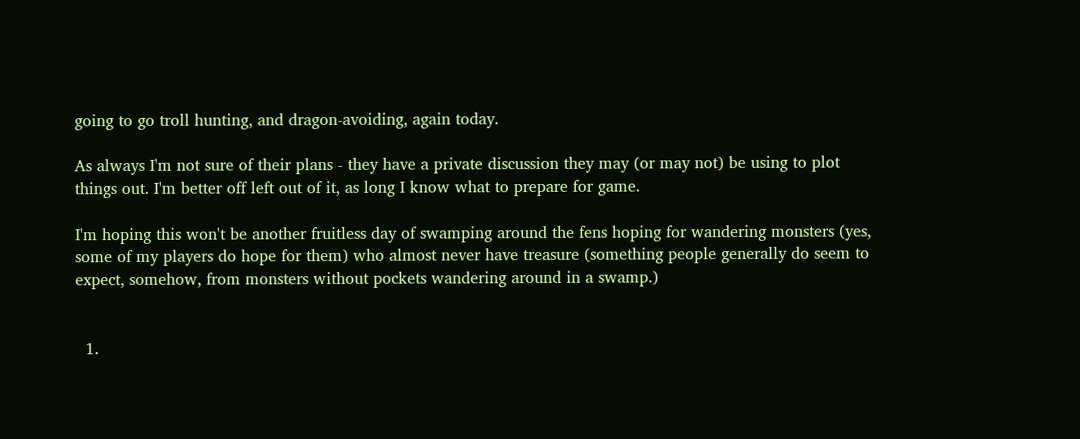going to go troll hunting, and dragon-avoiding, again today.

As always I'm not sure of their plans - they have a private discussion they may (or may not) be using to plot things out. I'm better off left out of it, as long I know what to prepare for game.

I'm hoping this won't be another fruitless day of swamping around the fens hoping for wandering monsters (yes, some of my players do hope for them) who almost never have treasure (something people generally do seem to expect, somehow, from monsters without pockets wandering around in a swamp.)


  1.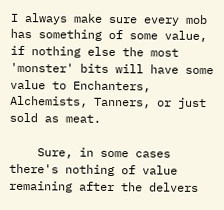I always make sure every mob has something of some value, if nothing else the most 'monster' bits will have some value to Enchanters, Alchemists, Tanners, or just sold as meat.

    Sure, in some cases there's nothing of value remaining after the delvers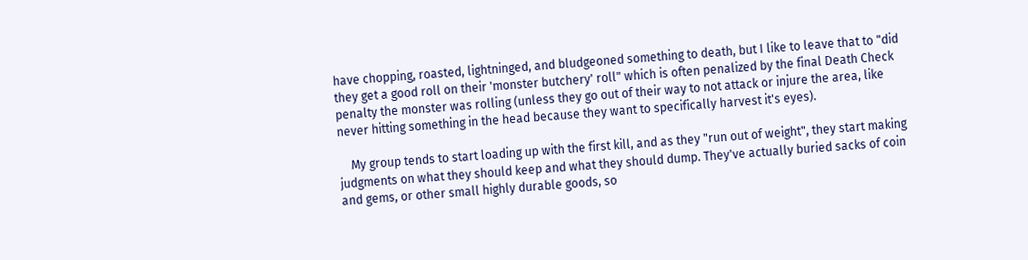have chopping, roasted, lightninged, and bludgeoned something to death, but I like to leave that to "did they get a good roll on their 'monster butchery' roll" which is often penalized by the final Death Check penalty the monster was rolling (unless they go out of their way to not attack or injure the area, like never hitting something in the head because they want to specifically harvest it's eyes).

    My group tends to start loading up with the first kill, and as they "run out of weight", they start making judgments on what they should keep and what they should dump. They've actually buried sacks of coin and gems, or other small highly durable goods, so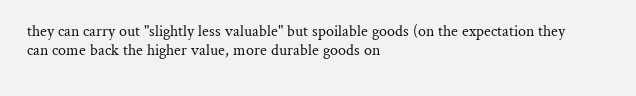they can carry out "slightly less valuable" but spoilable goods (on the expectation they can come back the higher value, more durable goods on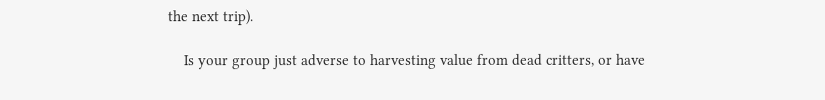the next trip).

    Is your group just adverse to harvesting value from dead critters, or have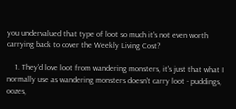you undervalued that type of loot so much it's not even worth carrying back to cover the Weekly Living Cost?

    1. They'd love loot from wandering monsters, it's just that what I normally use as wandering monsters doesn't carry loot - puddings, oozes,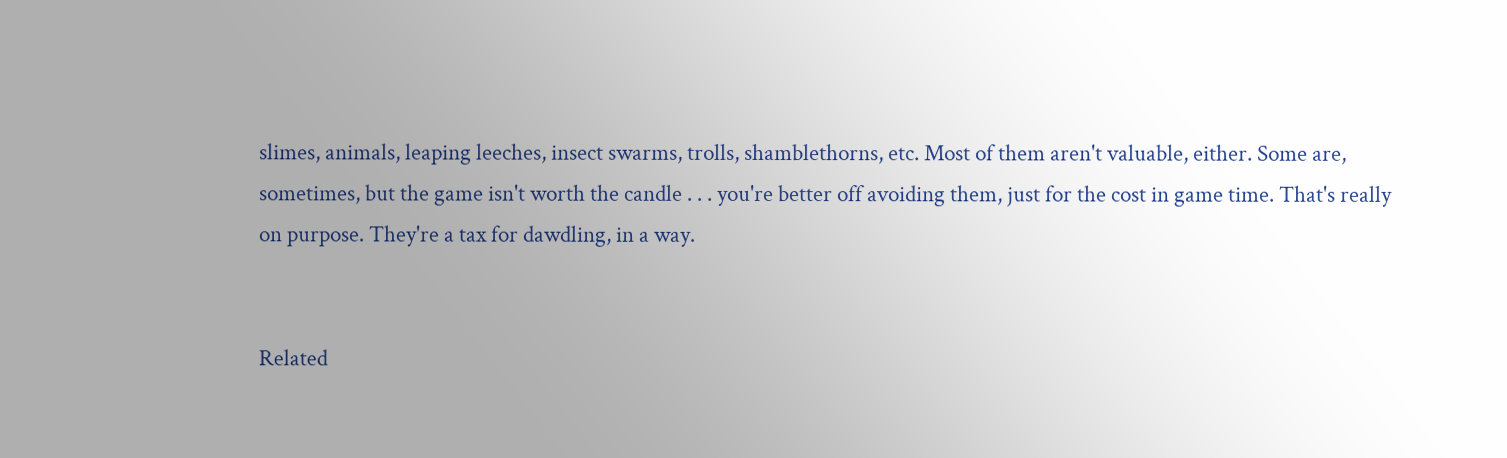slimes, animals, leaping leeches, insect swarms, trolls, shamblethorns, etc. Most of them aren't valuable, either. Some are, sometimes, but the game isn't worth the candle . . . you're better off avoiding them, just for the cost in game time. That's really on purpose. They're a tax for dawdling, in a way.


Related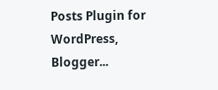Posts Plugin for WordPress, Blogger...